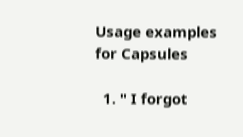Usage examples for Capsules

  1. " I forgot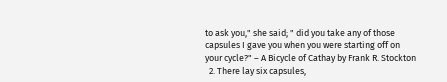to ask you," she said; " did you take any of those capsules I gave you when you were starting off on your cycle?" – A Bicycle of Cathay by Frank R. Stockton
  2. There lay six capsules,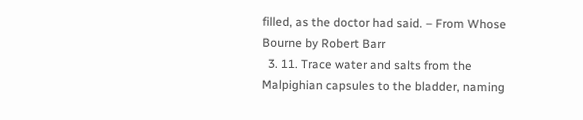filled, as the doctor had said. – From Whose Bourne by Robert Barr
  3. 11. Trace water and salts from the Malpighian capsules to the bladder, naming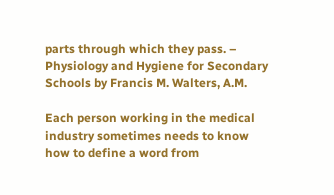parts through which they pass. – Physiology and Hygiene for Secondary Schools by Francis M. Walters, A.M.

Each person working in the medical industry sometimes needs to know how to define a word from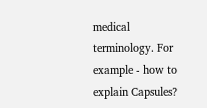medical terminology. For example - how to explain Capsules?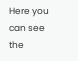Here you can see the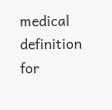medical definition for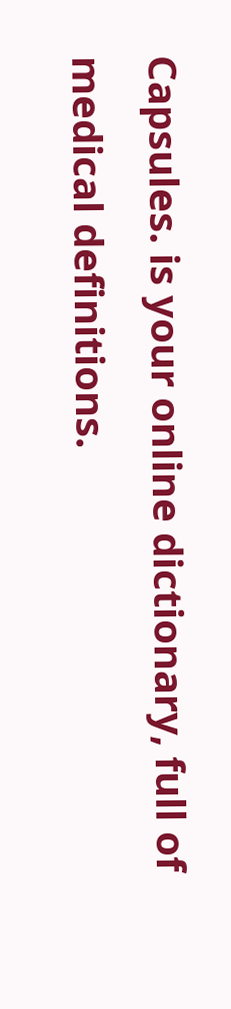Capsules. is your online dictionary, full of medical definitions.